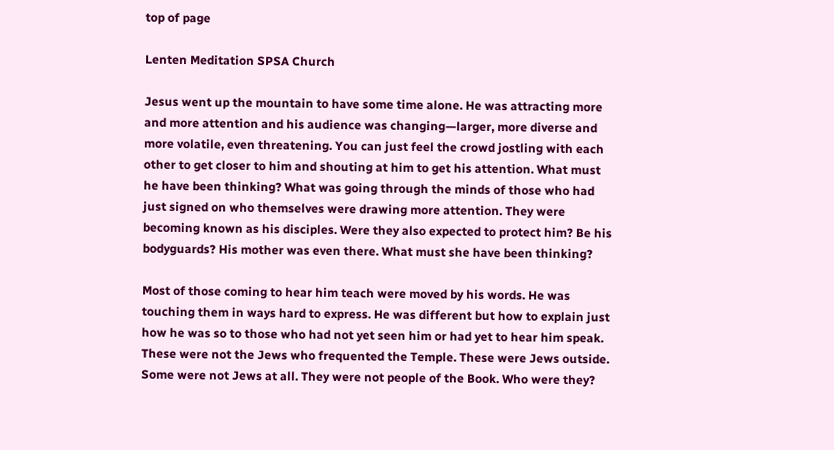top of page

Lenten Meditation SPSA Church

Jesus went up the mountain to have some time alone. He was attracting more and more attention and his audience was changing—larger, more diverse and more volatile, even threatening. You can just feel the crowd jostling with each other to get closer to him and shouting at him to get his attention. What must he have been thinking? What was going through the minds of those who had just signed on who themselves were drawing more attention. They were becoming known as his disciples. Were they also expected to protect him? Be his bodyguards? His mother was even there. What must she have been thinking?

Most of those coming to hear him teach were moved by his words. He was touching them in ways hard to express. He was different but how to explain just how he was so to those who had not yet seen him or had yet to hear him speak. These were not the Jews who frequented the Temple. These were Jews outside. Some were not Jews at all. They were not people of the Book. Who were they?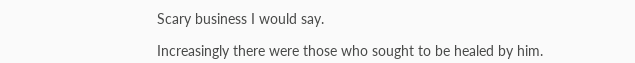Scary business I would say.

Increasingly there were those who sought to be healed by him.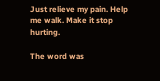Just relieve my pain. Help me walk. Make it stop hurting.

The word was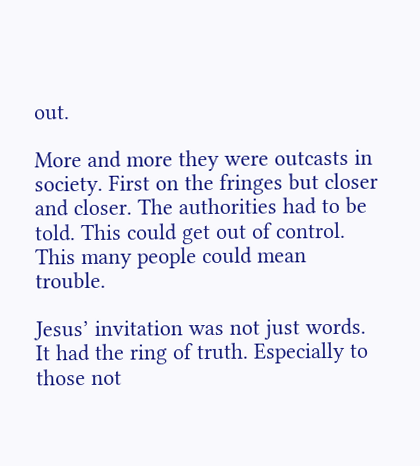out.

More and more they were outcasts in society. First on the fringes but closer and closer. The authorities had to be told. This could get out of control. This many people could mean trouble.

Jesus’ invitation was not just words. It had the ring of truth. Especially to those not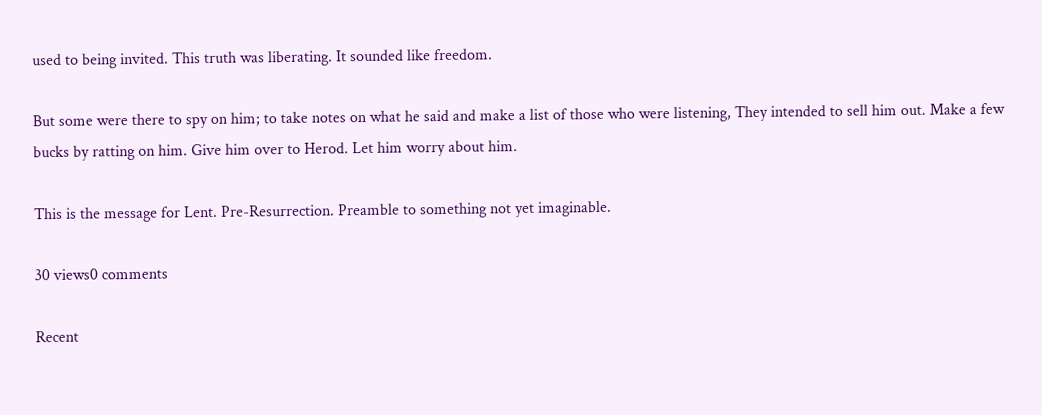used to being invited. This truth was liberating. It sounded like freedom.

But some were there to spy on him; to take notes on what he said and make a list of those who were listening, They intended to sell him out. Make a few bucks by ratting on him. Give him over to Herod. Let him worry about him.

This is the message for Lent. Pre-Resurrection. Preamble to something not yet imaginable.

30 views0 comments

Recent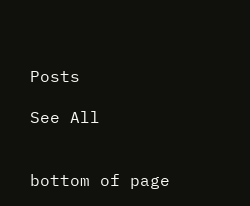Posts

See All


bottom of page